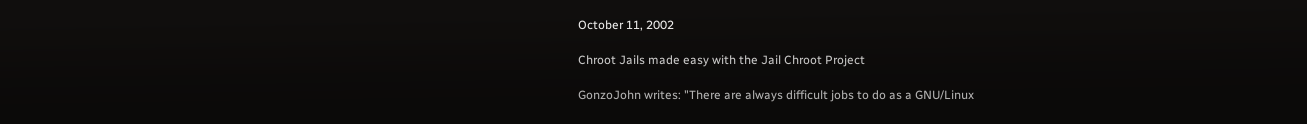October 11, 2002

Chroot Jails made easy with the Jail Chroot Project

GonzoJohn writes: "There are always difficult jobs to do as a GNU/Linux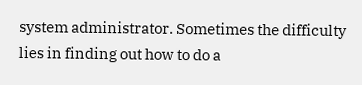system administrator. Sometimes the difficulty lies in finding out how to do a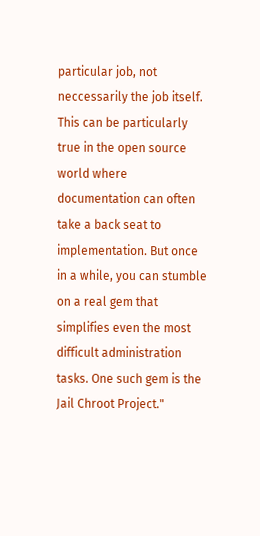particular job, not neccessarily the job itself. This can be particularly true in the open source world where documentation can often take a back seat to implementation. But once in a while, you can stumble on a real gem that simplifies even the most difficult administration tasks. One such gem is the Jail Chroot Project."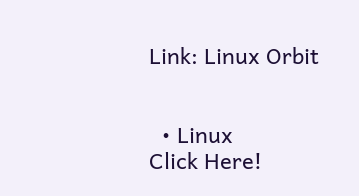Link: Linux Orbit


  • Linux
Click Here!